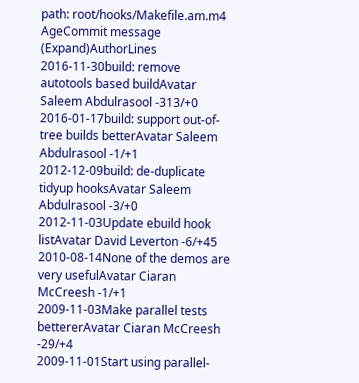path: root/hooks/Makefile.am.m4
AgeCommit message (Expand)AuthorLines
2016-11-30build: remove autotools based buildAvatar Saleem Abdulrasool -313/+0
2016-01-17build: support out-of-tree builds betterAvatar Saleem Abdulrasool -1/+1
2012-12-09build: de-duplicate tidyup hooksAvatar Saleem Abdulrasool -3/+0
2012-11-03Update ebuild hook listAvatar David Leverton -6/+45
2010-08-14None of the demos are very usefulAvatar Ciaran McCreesh -1/+1
2009-11-03Make parallel tests bettererAvatar Ciaran McCreesh -29/+4
2009-11-01Start using parallel-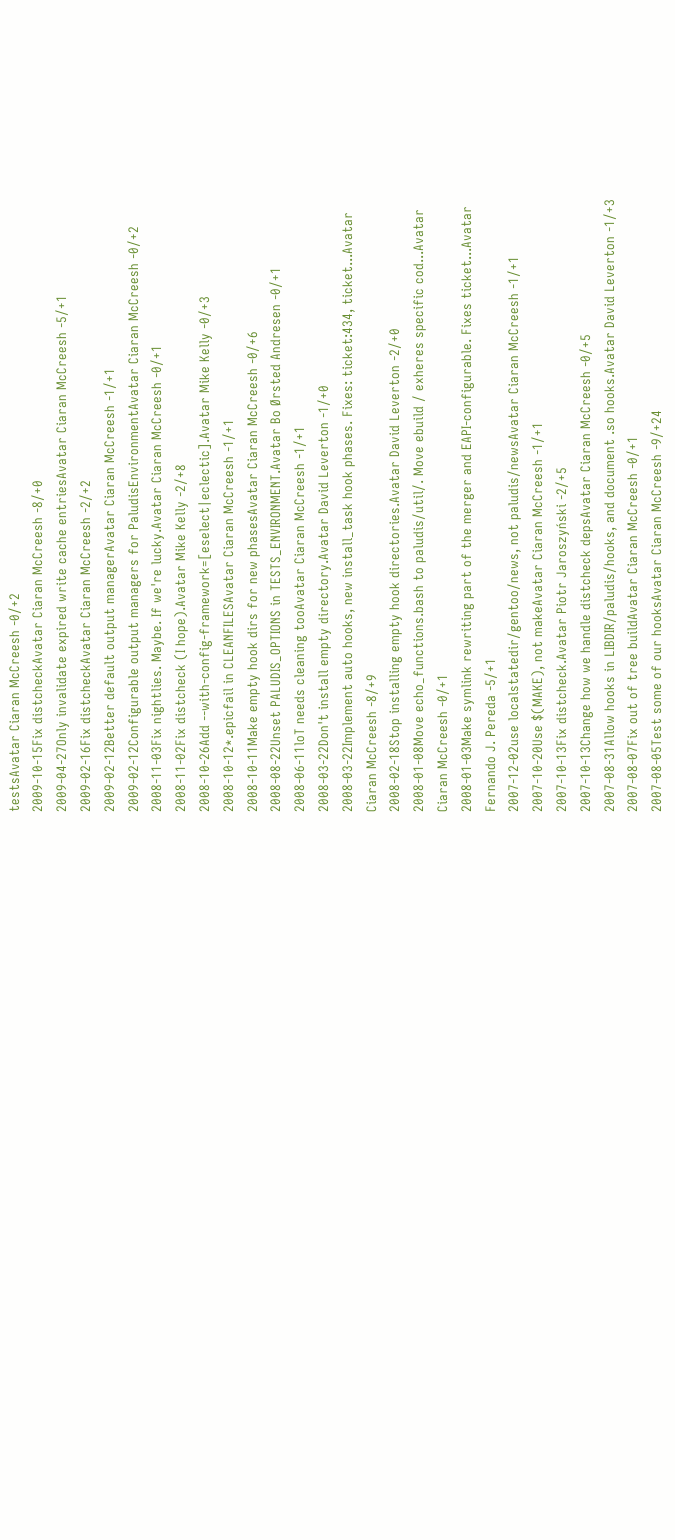testsAvatar Ciaran McCreesh -0/+2
2009-10-15Fix distcheckAvatar Ciaran McCreesh -8/+0
2009-04-27Only invalidate expired write cache entriesAvatar Ciaran McCreesh -5/+1
2009-02-16Fix distcheckAvatar Ciaran McCreesh -2/+2
2009-02-12Better default output managerAvatar Ciaran McCreesh -1/+1
2009-02-12Configurable output managers for PaludisEnvironmentAvatar Ciaran McCreesh -0/+2
2008-11-03Fix nightlies. Maybe. If we're lucky.Avatar Ciaran McCreesh -0/+1
2008-11-02Fix distcheck (I hope).Avatar Mike Kelly -2/+8
2008-10-26Add --with-config-framework=[eselect|eclectic].Avatar Mike Kelly -0/+3
2008-10-12*.epicfail in CLEANFILESAvatar Ciaran McCreesh -1/+1
2008-10-11Make empty hook dirs for new phasesAvatar Ciaran McCreesh -0/+6
2008-08-22Unset PALUDIS_OPTIONS in TESTS_ENVIRONMENT.Avatar Bo Ørsted Andresen -0/+1
2008-06-11loT needs cleaning tooAvatar Ciaran McCreesh -1/+1
2008-03-22Don't install empty directory.Avatar David Leverton -1/+0
2008-03-22Implement auto hooks, new install_task hook phases. Fixes: ticket:434, ticket...Avatar Ciaran McCreesh -8/+9
2008-02-18Stop installing empty hook directories.Avatar David Leverton -2/+0
2008-01-08Move echo_functions.bash to paludis/util/. Move ebuild / exheres specific cod...Avatar Ciaran McCreesh -0/+1
2008-01-03Make symlink rewriting part of the merger and EAPI-configurable. Fixes ticket...Avatar Fernando J. Pereda -5/+1
2007-12-02use localstatedir/gentoo/news, not paludis/newsAvatar Ciaran McCreesh -1/+1
2007-10-20Use $(MAKE), not makeAvatar Ciaran McCreesh -1/+1
2007-10-13Fix distcheck.Avatar Piotr Jaroszyński -2/+5
2007-10-13Change how we handle distcheck depsAvatar Ciaran McCreesh -0/+5
2007-08-31Allow hooks in LIBDIR/paludis/hooks, and document .so hooks.Avatar David Leverton -1/+3
2007-08-07Fix out of tree buildAvatar Ciaran McCreesh -0/+1
2007-08-05Test some of our hooksAvatar Ciaran McCreesh -9/+24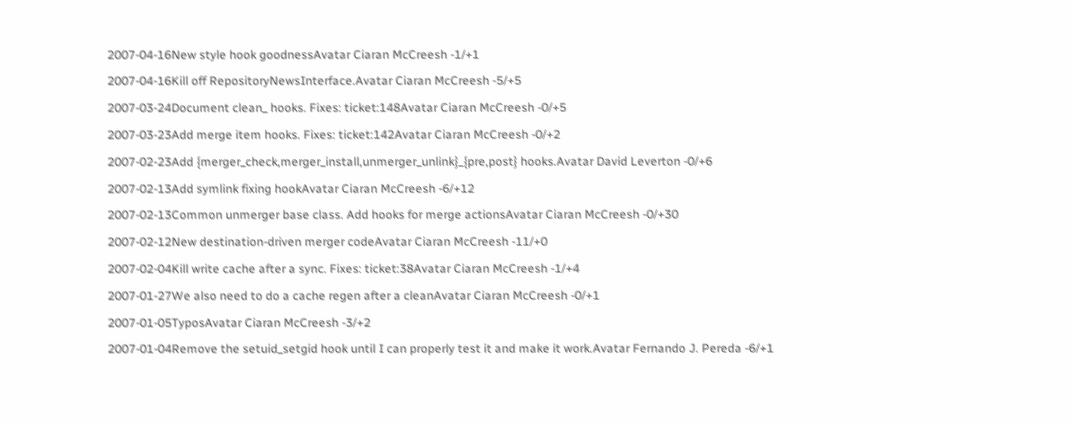2007-04-16New style hook goodnessAvatar Ciaran McCreesh -1/+1
2007-04-16Kill off RepositoryNewsInterface.Avatar Ciaran McCreesh -5/+5
2007-03-24Document clean_ hooks. Fixes: ticket:148Avatar Ciaran McCreesh -0/+5
2007-03-23Add merge item hooks. Fixes: ticket:142Avatar Ciaran McCreesh -0/+2
2007-02-23Add {merger_check,merger_install,unmerger_unlink}_{pre,post} hooks.Avatar David Leverton -0/+6
2007-02-13Add symlink fixing hookAvatar Ciaran McCreesh -6/+12
2007-02-13Common unmerger base class. Add hooks for merge actionsAvatar Ciaran McCreesh -0/+30
2007-02-12New destination-driven merger codeAvatar Ciaran McCreesh -11/+0
2007-02-04Kill write cache after a sync. Fixes: ticket:38Avatar Ciaran McCreesh -1/+4
2007-01-27We also need to do a cache regen after a cleanAvatar Ciaran McCreesh -0/+1
2007-01-05TyposAvatar Ciaran McCreesh -3/+2
2007-01-04Remove the setuid_setgid hook until I can properly test it and make it work.Avatar Fernando J. Pereda -6/+1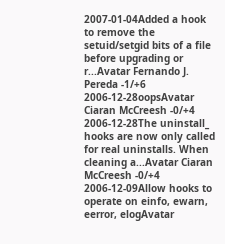2007-01-04Added a hook to remove the setuid/setgid bits of a file before upgrading or r...Avatar Fernando J. Pereda -1/+6
2006-12-28oopsAvatar Ciaran McCreesh -0/+4
2006-12-28The uninstall_ hooks are now only called for real uninstalls. When cleaning a...Avatar Ciaran McCreesh -0/+4
2006-12-09Allow hooks to operate on einfo, ewarn, eerror, elogAvatar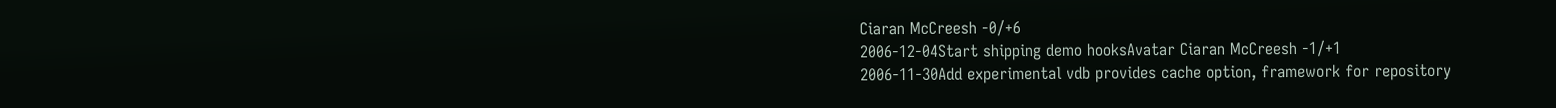Ciaran McCreesh -0/+6
2006-12-04Start shipping demo hooksAvatar Ciaran McCreesh -1/+1
2006-11-30Add experimental vdb provides cache option, framework for repository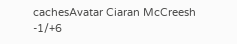cachesAvatar Ciaran McCreesh -1/+6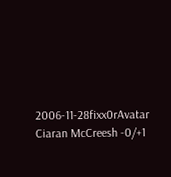2006-11-28fixx0rAvatar Ciaran McCreesh -0/+1